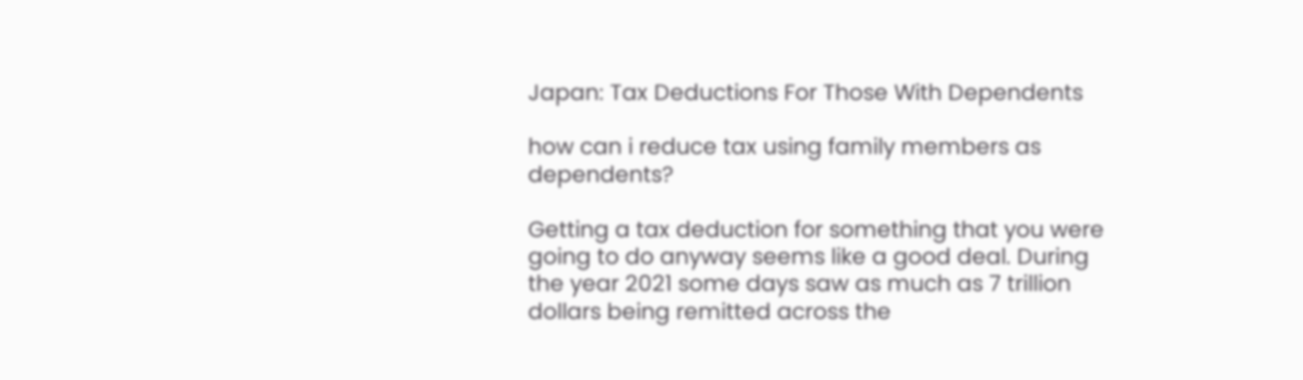Japan: Tax Deductions For Those With Dependents

how can i reduce tax using family members as dependents?

Getting a tax deduction for something that you were going to do anyway seems like a good deal. During the year 2021 some days saw as much as 7 trillion dollars being remitted across the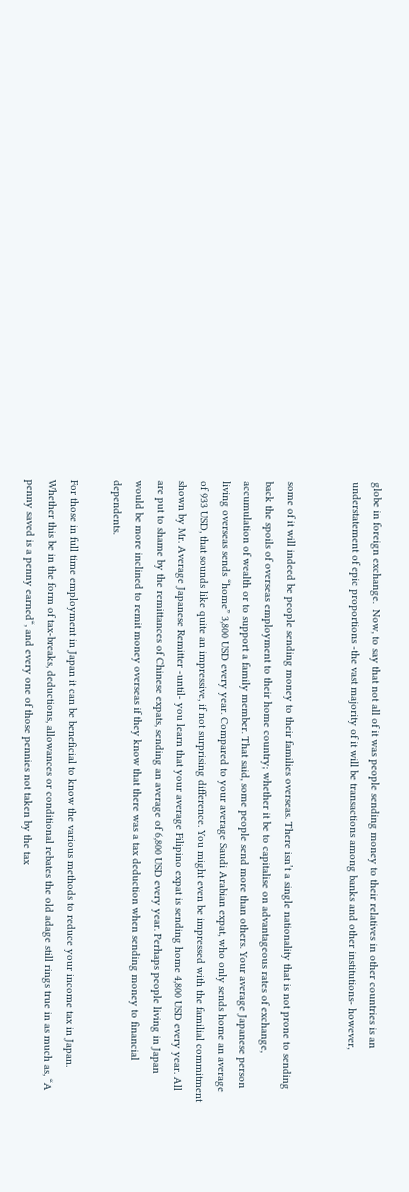globe in foreign exchange.  Now, to say that not all of it was people sending money to their relatives in other countries is an understatement of epic proportions -the vast majority of it will be transactions among banks and other institutions- however,


some of it will indeed be people sending money to their families overseas. There isn’t a single nationality that is not prone to sending back the spoils of overseas employment to their home country; whether it be to capitalise on advantageous rates of exchange, accumulation of wealth or to support a family member. That said, some people send more than others. Your average Japanese person living overseas sends “home” 3,800 USD every year. Compared to your average Saudi Arabian expat, who only sends home an average of 933 USD, that sounds like quite an impressive, if not surprising difference. You might even be impressed with the familial commitment shown by Mr. Average Japanese Remitter -until- you learn that your average Filipino expat is sending home 4,800 USD every year. All are put to shame by the remittances of Chinese expats, sending an average of 6,800 USD every year. Perhaps people living in Japan would be more inclined to remit money overseas if they know that there was a tax deduction when sending money to financial dependents.

For those in full time employment in Japan it can be beneficial to know the various methods to reduce your income tax in Japan. Whether this be in the form of tax-breaks, deductions, allowances or conditional rebates the old adage still rings true in as much as, “A penny saved is a penny earned“, and every one of those pennies not taken by the tax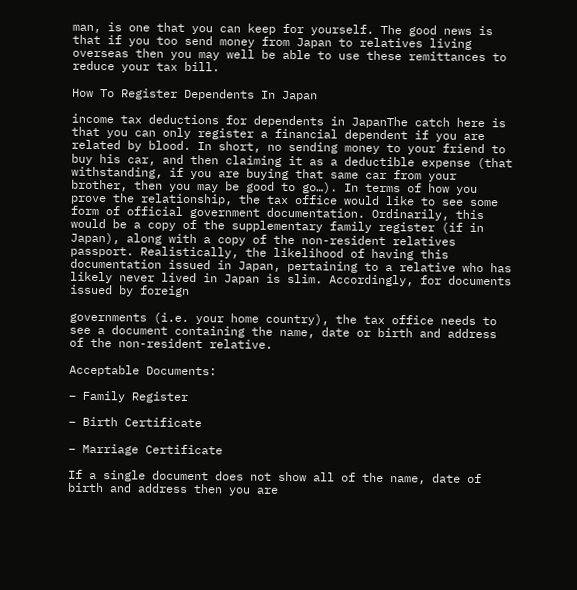man, is one that you can keep for yourself. The good news is that if you too send money from Japan to relatives living overseas then you may well be able to use these remittances to reduce your tax bill.

How To Register Dependents In Japan

income tax deductions for dependents in JapanThe catch here is that you can only register a financial dependent if you are related by blood. In short, no sending money to your friend to buy his car, and then claiming it as a deductible expense (that withstanding, if you are buying that same car from your brother, then you may be good to go…). In terms of how you prove the relationship, the tax office would like to see some form of official government documentation. Ordinarily, this would be a copy of the supplementary family register (if in Japan), along with a copy of the non-resident relatives passport. Realistically, the likelihood of having this documentation issued in Japan, pertaining to a relative who has likely never lived in Japan is slim. Accordingly, for documents issued by foreign

governments (i.e. your home country), the tax office needs to see a document containing the name, date or birth and address of the non-resident relative.

Acceptable Documents:

– Family Register

– Birth Certificate

– Marriage Certificate

If a single document does not show all of the name, date of birth and address then you are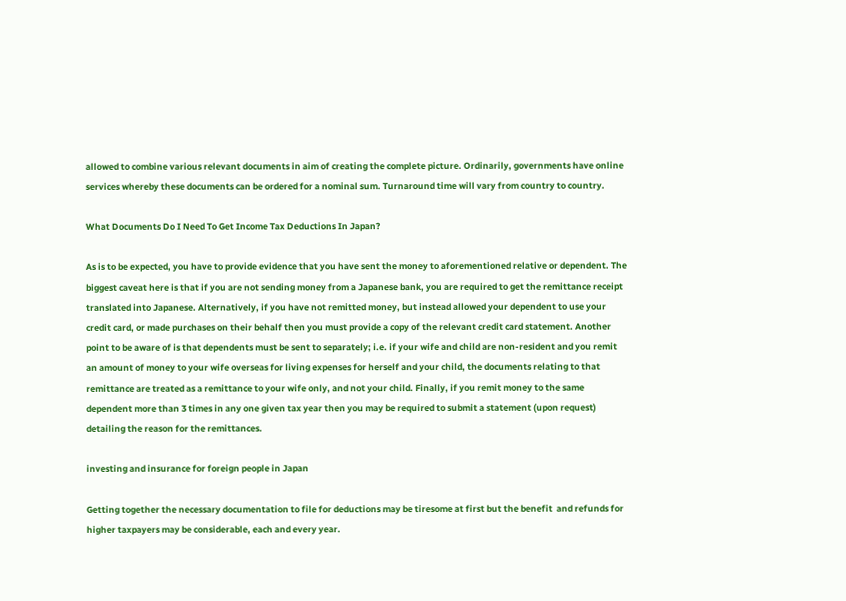allowed to combine various relevant documents in aim of creating the complete picture. Ordinarily, governments have online services whereby these documents can be ordered for a nominal sum. Turnaround time will vary from country to country.

What Documents Do I Need To Get Income Tax Deductions In Japan?

As is to be expected, you have to provide evidence that you have sent the money to aforementioned relative or dependent. The biggest caveat here is that if you are not sending money from a Japanese bank, you are required to get the remittance receipt translated into Japanese. Alternatively, if you have not remitted money, but instead allowed your dependent to use your credit card, or made purchases on their behalf then you must provide a copy of the relevant credit card statement. Another point to be aware of is that dependents must be sent to separately; i.e. if your wife and child are non-resident and you remit an amount of money to your wife overseas for living expenses for herself and your child, the documents relating to that remittance are treated as a remittance to your wife only, and not your child. Finally, if you remit money to the same dependent more than 3 times in any one given tax year then you may be required to submit a statement (upon request) detailing the reason for the remittances.

investing and insurance for foreign people in Japan

Getting together the necessary documentation to file for deductions may be tiresome at first but the benefit  and refunds for higher taxpayers may be considerable, each and every year.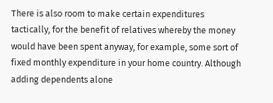There is also room to make certain expenditures tactically, for the benefit of relatives whereby the money would have been spent anyway, for example, some sort of fixed monthly expenditure in your home country. Although adding dependents alone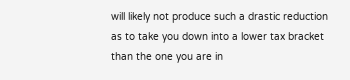will likely not produce such a drastic reduction as to take you down into a lower tax bracket than the one you are in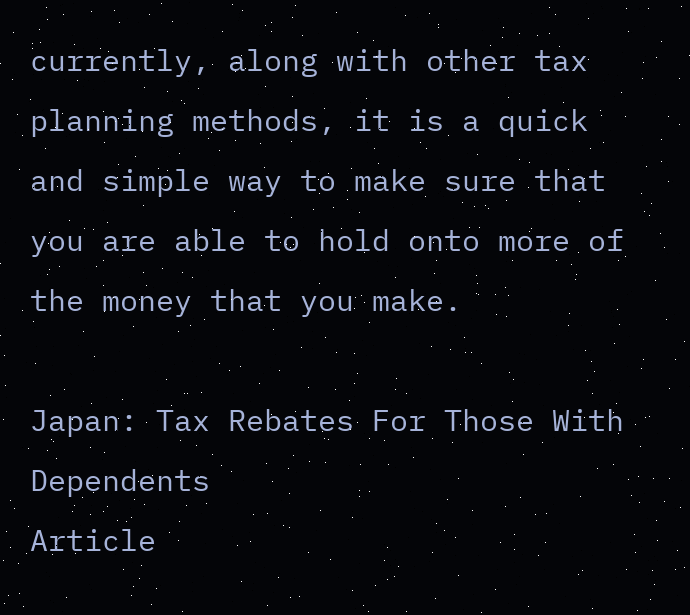currently, along with other tax planning methods, it is a quick and simple way to make sure that you are able to hold onto more of the money that you make.

Japan: Tax Rebates For Those With Dependents
Article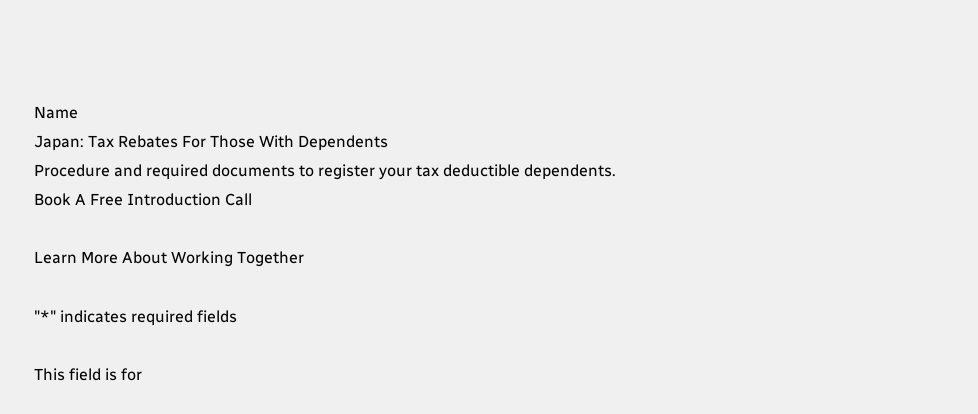Name
Japan: Tax Rebates For Those With Dependents
Procedure and required documents to register your tax deductible dependents.
Book A Free Introduction Call

Learn More About Working Together

"*" indicates required fields

This field is for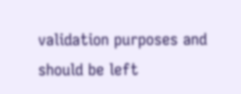validation purposes and should be left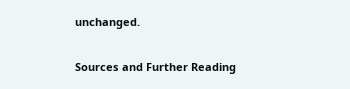unchanged.

Sources and Further Reading